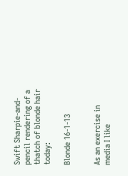Swift Sharpie-and-pencil rendering of a thatch of blonde hair today:

Blonde 16-1-13


As an exercise in media I like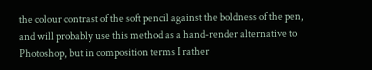the colour contrast of the soft pencil against the boldness of the pen, and will probably use this method as a hand-render alternative to Photoshop, but in composition terms I rather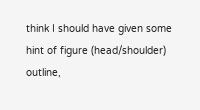think I should have given some hint of figure (head/shoulder) outline,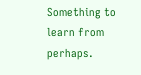Something to learn from perhaps.